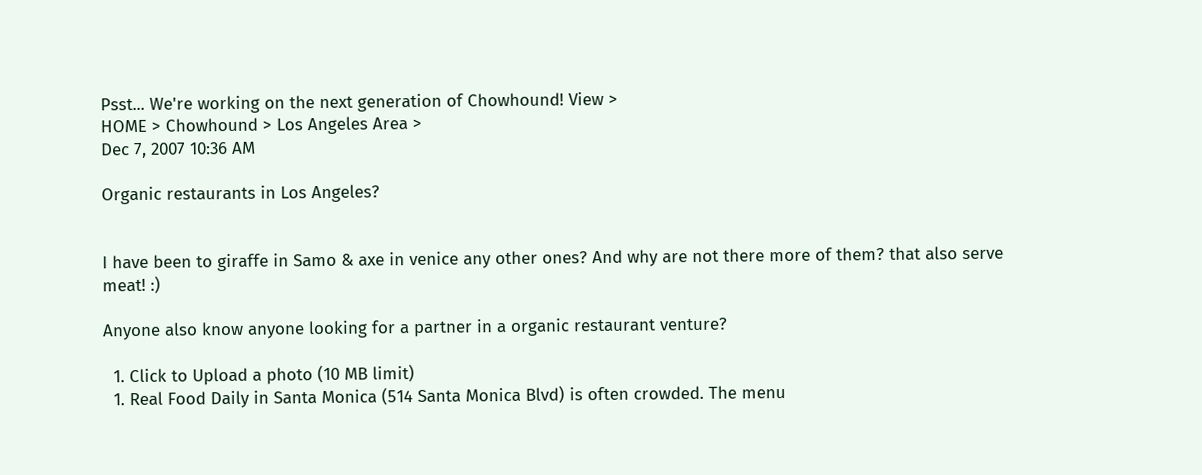Psst... We're working on the next generation of Chowhound! View >
HOME > Chowhound > Los Angeles Area >
Dec 7, 2007 10:36 AM

Organic restaurants in Los Angeles?


I have been to giraffe in Samo & axe in venice any other ones? And why are not there more of them? that also serve meat! :)

Anyone also know anyone looking for a partner in a organic restaurant venture?

  1. Click to Upload a photo (10 MB limit)
  1. Real Food Daily in Santa Monica (514 Santa Monica Blvd) is often crowded. The menu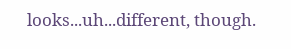looks...uh...different, though.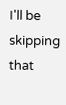I'll be skipping that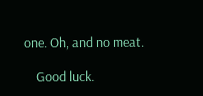one. Oh, and no meat.

    Good luck.